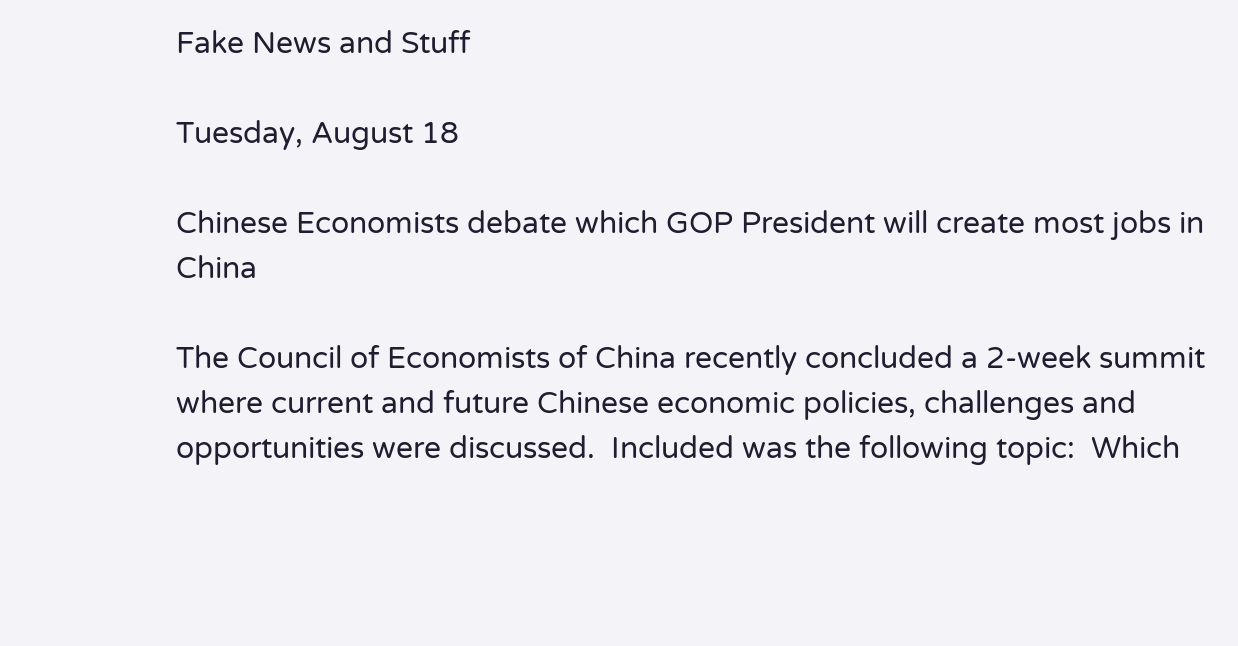Fake News and Stuff

Tuesday, August 18

Chinese Economists debate which GOP President will create most jobs in China

The Council of Economists of China recently concluded a 2-week summit where current and future Chinese economic policies, challenges and opportunities were discussed.  Included was the following topic:  Which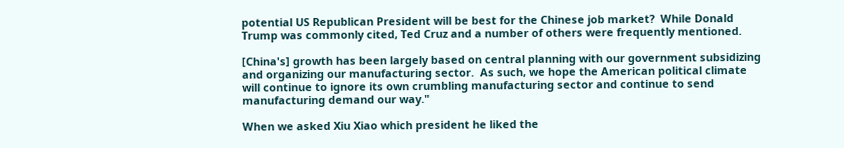potential US Republican President will be best for the Chinese job market?  While Donald Trump was commonly cited, Ted Cruz and a number of others were frequently mentioned.

[China's] growth has been largely based on central planning with our government subsidizing and organizing our manufacturing sector.  As such, we hope the American political climate will continue to ignore its own crumbling manufacturing sector and continue to send manufacturing demand our way."

When we asked Xiu Xiao which president he liked the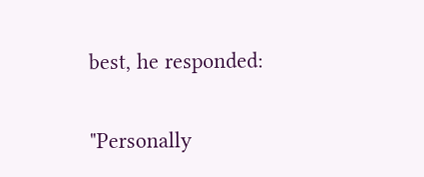best, he responded:

"Personally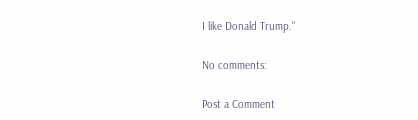I like Donald Trump."

No comments:

Post a Comment